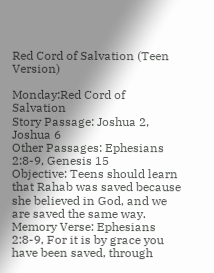Red Cord of Salvation (Teen Version)

Monday:Red Cord of Salvation
Story Passage: Joshua 2, Joshua 6
Other Passages: Ephesians 2:8-9, Genesis 15
Objective: Teens should learn that Rahab was saved because she believed in God, and we are saved the same way.
Memory Verse: Ephesians 2:8-9, For it is by grace you have been saved, through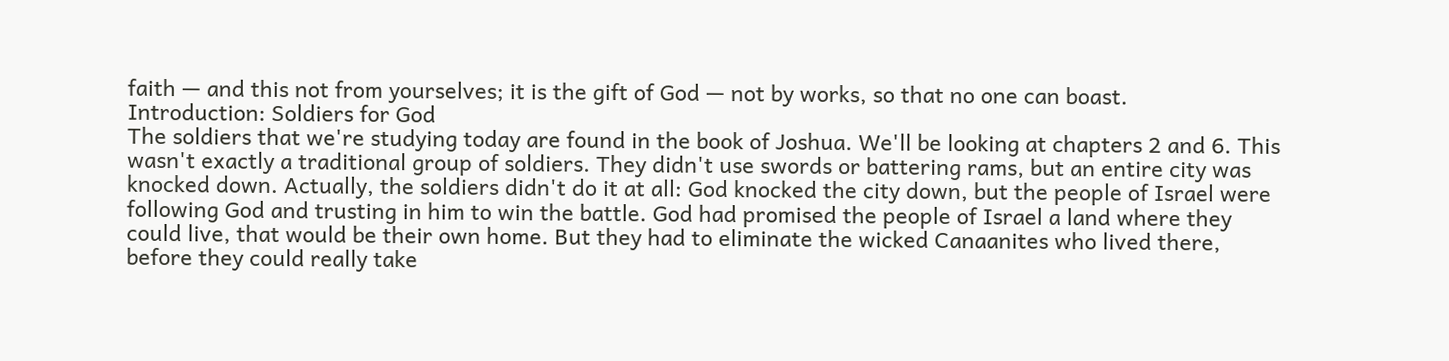faith — and this not from yourselves; it is the gift of God — not by works, so that no one can boast.
Introduction: Soldiers for God
The soldiers that we're studying today are found in the book of Joshua. We'll be looking at chapters 2 and 6. This wasn't exactly a traditional group of soldiers. They didn't use swords or battering rams, but an entire city was knocked down. Actually, the soldiers didn't do it at all: God knocked the city down, but the people of Israel were following God and trusting in him to win the battle. God had promised the people of Israel a land where they could live, that would be their own home. But they had to eliminate the wicked Canaanites who lived there, before they could really take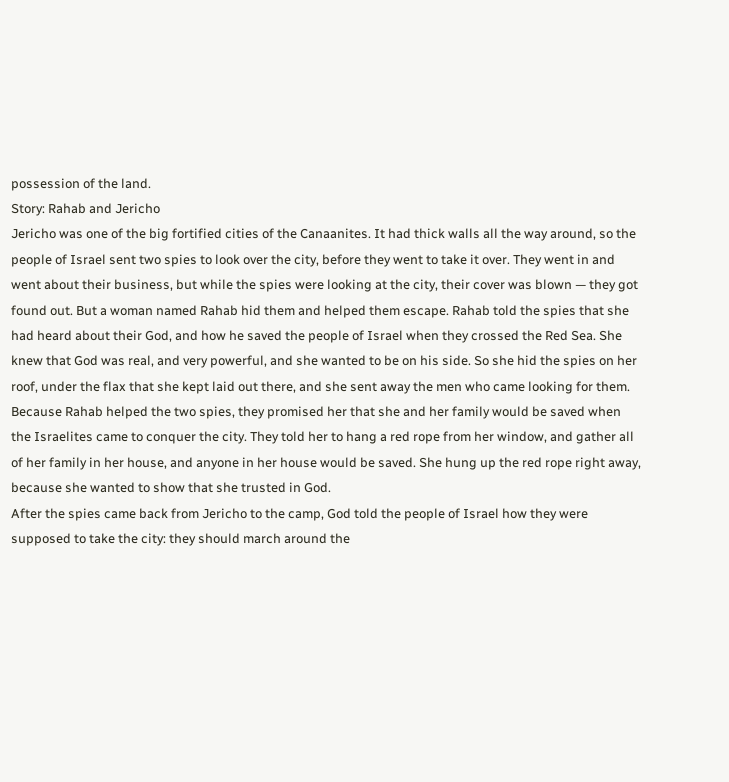possession of the land.
Story: Rahab and Jericho
Jericho was one of the big fortified cities of the Canaanites. It had thick walls all the way around, so the people of Israel sent two spies to look over the city, before they went to take it over. They went in and went about their business, but while the spies were looking at the city, their cover was blown — they got found out. But a woman named Rahab hid them and helped them escape. Rahab told the spies that she had heard about their God, and how he saved the people of Israel when they crossed the Red Sea. She knew that God was real, and very powerful, and she wanted to be on his side. So she hid the spies on her roof, under the flax that she kept laid out there, and she sent away the men who came looking for them.
Because Rahab helped the two spies, they promised her that she and her family would be saved when the Israelites came to conquer the city. They told her to hang a red rope from her window, and gather all of her family in her house, and anyone in her house would be saved. She hung up the red rope right away, because she wanted to show that she trusted in God.
After the spies came back from Jericho to the camp, God told the people of Israel how they were supposed to take the city: they should march around the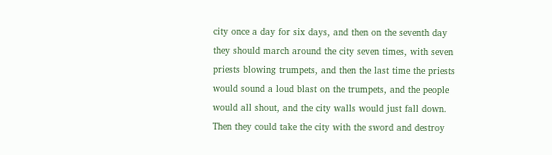city once a day for six days, and then on the seventh day they should march around the city seven times, with seven priests blowing trumpets, and then the last time the priests would sound a loud blast on the trumpets, and the people would all shout, and the city walls would just fall down. Then they could take the city with the sword and destroy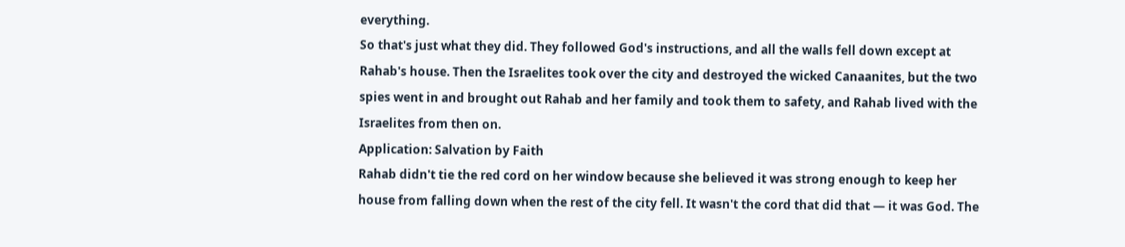everything.
So that's just what they did. They followed God's instructions, and all the walls fell down except at Rahab's house. Then the Israelites took over the city and destroyed the wicked Canaanites, but the two spies went in and brought out Rahab and her family and took them to safety, and Rahab lived with the Israelites from then on.
Application: Salvation by Faith
Rahab didn't tie the red cord on her window because she believed it was strong enough to keep her house from falling down when the rest of the city fell. It wasn't the cord that did that — it was God. The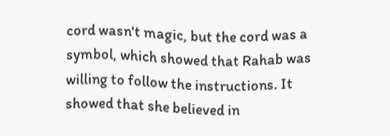cord wasn't magic, but the cord was a symbol, which showed that Rahab was willing to follow the instructions. It showed that she believed in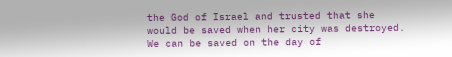the God of Israel and trusted that she would be saved when her city was destroyed.
We can be saved on the day of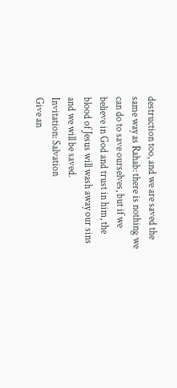destruction too, and we are saved the same way as Rahab: there is nothing we can do to save ourselves, but if we believe in God and trust in him, the blood of Jesus will wash away our sins and we will be saved.
Invitation: Salvation
Give an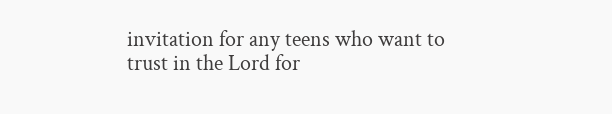invitation for any teens who want to trust in the Lord for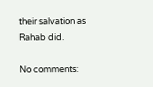their salvation as Rahab did.

No comments: